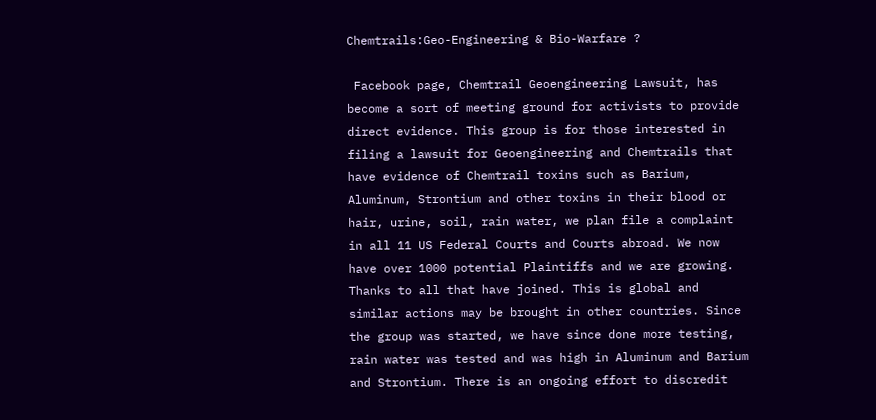Chemtrails:Geo-Engineering & Bio-Warfare ?

 Facebook page, Chemtrail Geoengineering Lawsuit, has become a sort of meeting ground for activists to provide direct evidence. This group is for those interested in filing a lawsuit for Geoengineering and Chemtrails that have evidence of Chemtrail toxins such as Barium, Aluminum, Strontium and other toxins in their blood or hair, urine, soil, rain water, we plan file a complaint in all 11 US Federal Courts and Courts abroad. We now have over 1000 potential Plaintiffs and we are growing. Thanks to all that have joined. This is global and similar actions may be brought in other countries. Since the group was started, we have since done more testing, rain water was tested and was high in Aluminum and Barium and Strontium. There is an ongoing effort to discredit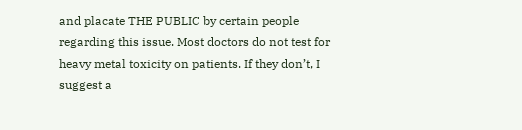and placate THE PUBLIC by certain people regarding this issue. Most doctors do not test for heavy metal toxicity on patients. If they don’t, I suggest a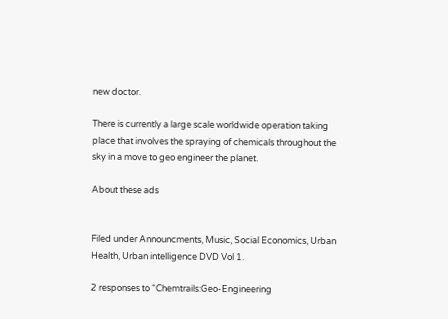new doctor.

There is currently a large scale worldwide operation taking place that involves the spraying of chemicals throughout the sky in a move to geo engineer the planet.

About these ads


Filed under Announcments, Music, Social Economics, Urban Health, Urban intelligence DVD Vol 1.

2 responses to “Chemtrails:Geo-Engineering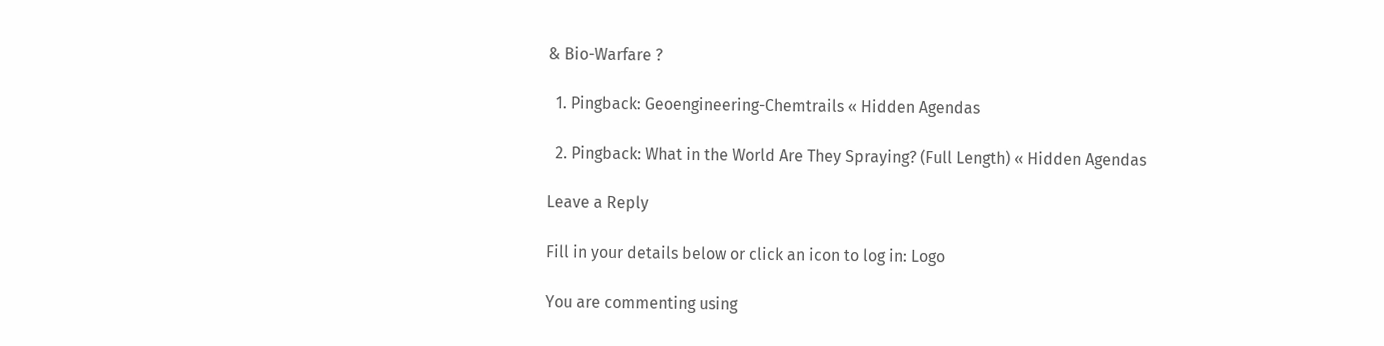& Bio-Warfare ?

  1. Pingback: Geoengineering-Chemtrails « Hidden Agendas

  2. Pingback: What in the World Are They Spraying? (Full Length) « Hidden Agendas

Leave a Reply

Fill in your details below or click an icon to log in: Logo

You are commenting using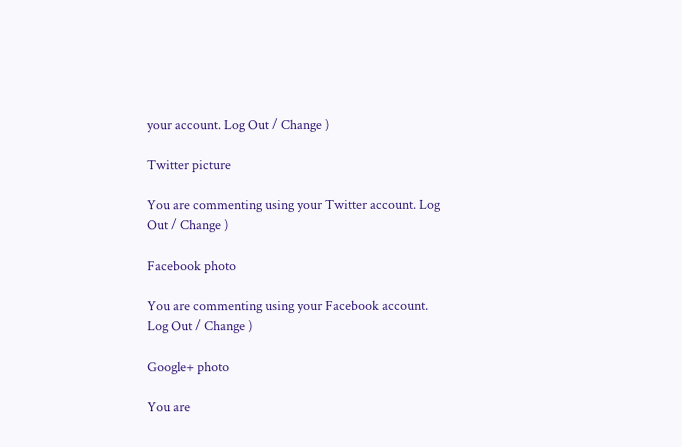your account. Log Out / Change )

Twitter picture

You are commenting using your Twitter account. Log Out / Change )

Facebook photo

You are commenting using your Facebook account. Log Out / Change )

Google+ photo

You are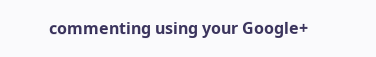commenting using your Google+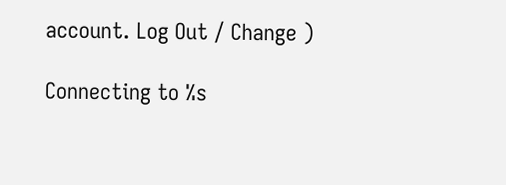account. Log Out / Change )

Connecting to %s